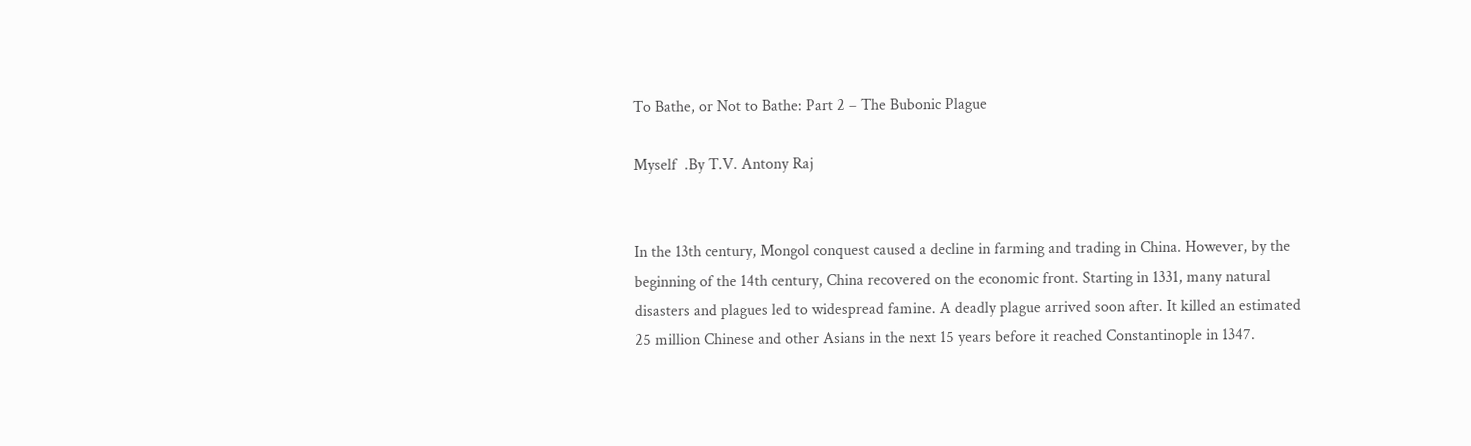To Bathe, or Not to Bathe: Part 2 – The Bubonic Plague

Myself  .By T.V. Antony Raj


In the 13th century, Mongol conquest caused a decline in farming and trading in China. However, by the beginning of the 14th century, China recovered on the economic front. Starting in 1331, many natural disasters and plagues led to widespread famine. A deadly plague arrived soon after. It killed an estimated 25 million Chinese and other Asians in the next 15 years before it reached Constantinople in 1347.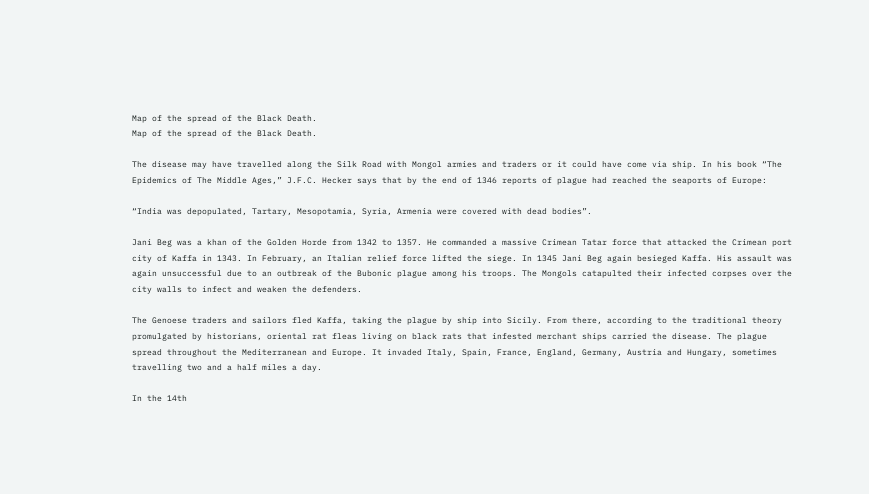Map of the spread of the Black Death.
Map of the spread of the Black Death.

The disease may have travelled along the Silk Road with Mongol armies and traders or it could have come via ship. In his book “The Epidemics of The Middle Ages,” J.F.C. Hecker says that by the end of 1346 reports of plague had reached the seaports of Europe:

“India was depopulated, Tartary, Mesopotamia, Syria, Armenia were covered with dead bodies”.

Jani Beg was a khan of the Golden Horde from 1342 to 1357. He commanded a massive Crimean Tatar force that attacked the Crimean port city of Kaffa in 1343. In February, an Italian relief force lifted the siege. In 1345 Jani Beg again besieged Kaffa. His assault was again unsuccessful due to an outbreak of the Bubonic plague among his troops. The Mongols catapulted their infected corpses over the city walls to infect and weaken the defenders.

The Genoese traders and sailors fled Kaffa, taking the plague by ship into Sicily. From there, according to the traditional theory promulgated by historians, oriental rat fleas living on black rats that infested merchant ships carried the disease. The plague spread throughout the Mediterranean and Europe. It invaded Italy, Spain, France, England, Germany, Austria and Hungary, sometimes travelling two and a half miles a day.

In the 14th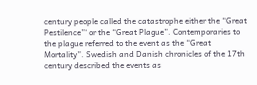century people called the catastrophe either the “Great Pestilence”‘ or the “Great Plague”. Contemporaries to the plague referred to the event as the “Great Mortality”. Swedish and Danish chronicles of the 17th century described the events as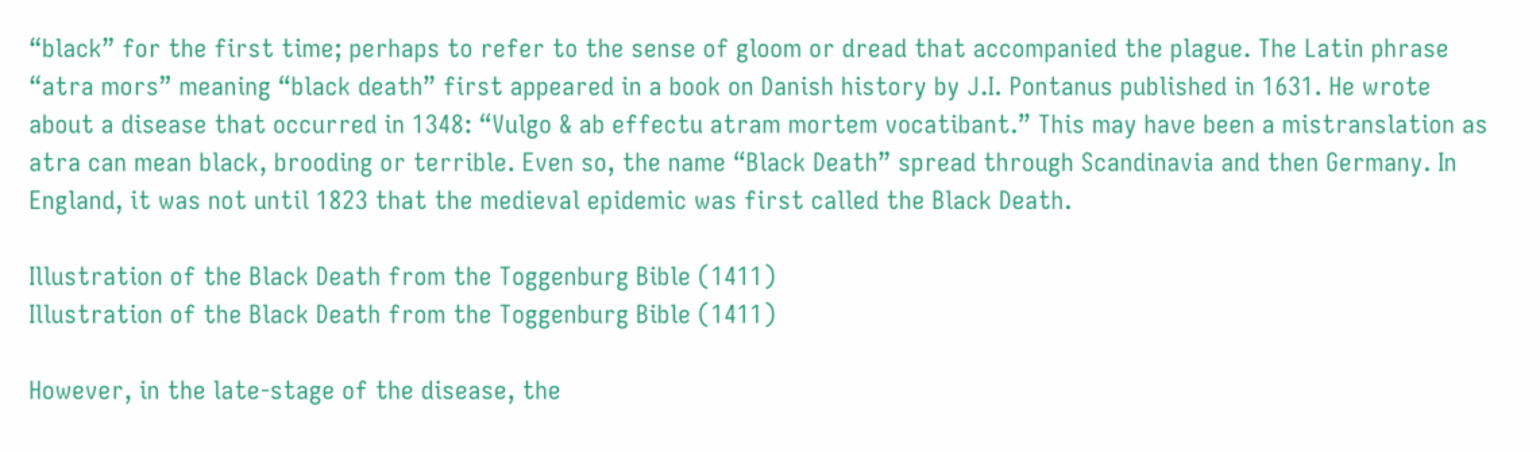“black” for the first time; perhaps to refer to the sense of gloom or dread that accompanied the plague. The Latin phrase “atra mors” meaning “black death” first appeared in a book on Danish history by J.I. Pontanus published in 1631. He wrote about a disease that occurred in 1348: “Vulgo & ab effectu atram mortem vocatibant.” This may have been a mistranslation as atra can mean black, brooding or terrible. Even so, the name “Black Death” spread through Scandinavia and then Germany. In England, it was not until 1823 that the medieval epidemic was first called the Black Death.

Illustration of the Black Death from the Toggenburg Bible (1411)
Illustration of the Black Death from the Toggenburg Bible (1411)

However, in the late-stage of the disease, the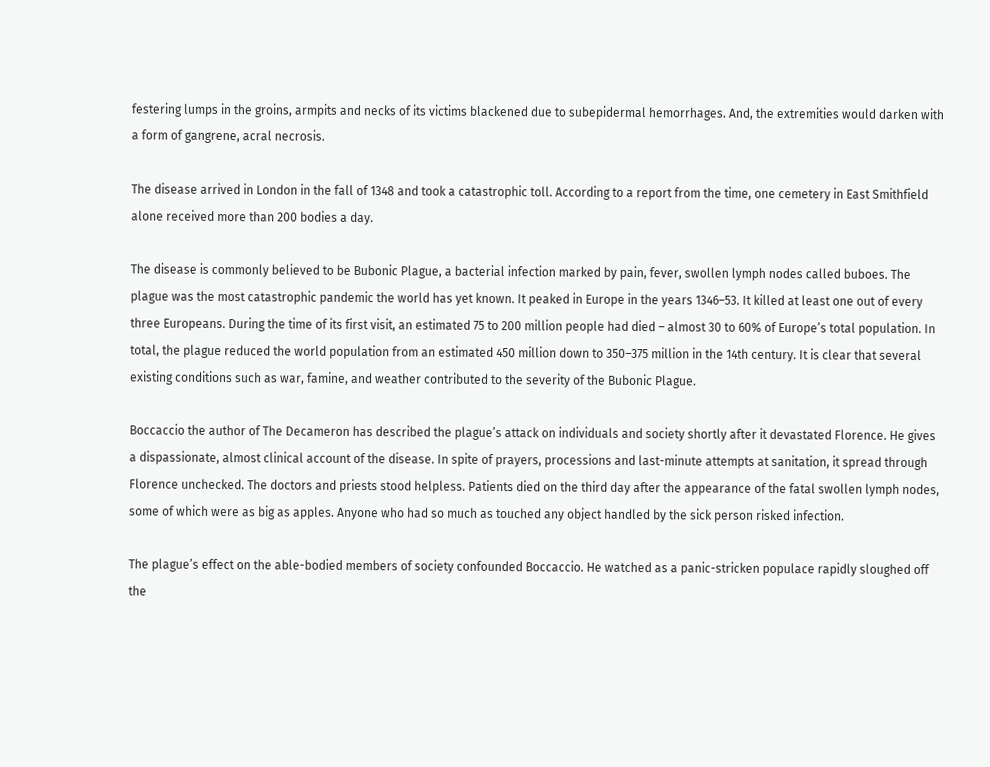festering lumps in the groins, armpits and necks of its victims blackened due to subepidermal hemorrhages. And, the extremities would darken with a form of gangrene, acral necrosis.

The disease arrived in London in the fall of 1348 and took a catastrophic toll. According to a report from the time, one cemetery in East Smithfield alone received more than 200 bodies a day.

The disease is commonly believed to be Bubonic Plague, a bacterial infection marked by pain, fever, swollen lymph nodes called buboes. The plague was the most catastrophic pandemic the world has yet known. It peaked in Europe in the years 1346–53. It killed at least one out of every three Europeans. During the time of its first visit, an estimated 75 to 200 million people had died – almost 30 to 60% of Europe’s total population. In total, the plague reduced the world population from an estimated 450 million down to 350–375 million in the 14th century. It is clear that several existing conditions such as war, famine, and weather contributed to the severity of the Bubonic Plague.

Boccaccio the author of The Decameron has described the plague’s attack on individuals and society shortly after it devastated Florence. He gives a dispassionate, almost clinical account of the disease. In spite of prayers, processions and last-minute attempts at sanitation, it spread through Florence unchecked. The doctors and priests stood helpless. Patients died on the third day after the appearance of the fatal swollen lymph nodes, some of which were as big as apples. Anyone who had so much as touched any object handled by the sick person risked infection.

The plague’s effect on the able-bodied members of society confounded Boccaccio. He watched as a panic-stricken populace rapidly sloughed off the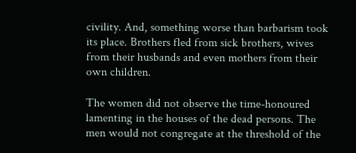civility. And, something worse than barbarism took its place. Brothers fled from sick brothers, wives from their husbands and even mothers from their own children.

The women did not observe the time-honoured lamenting in the houses of the dead persons. The men would not congregate at the threshold of the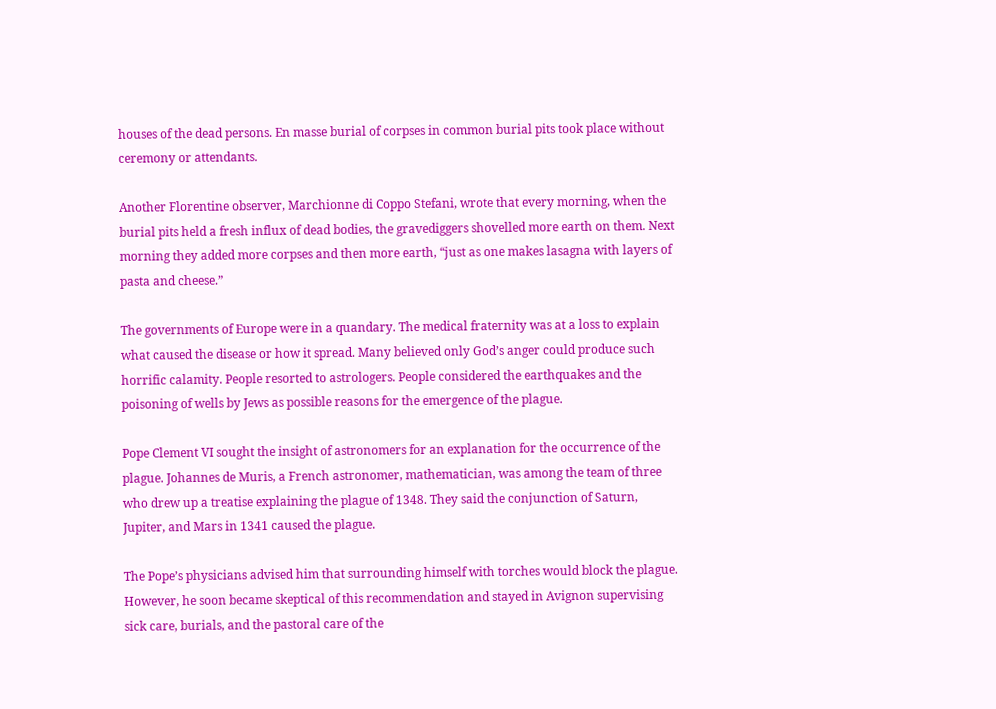houses of the dead persons. En masse burial of corpses in common burial pits took place without ceremony or attendants.

Another Florentine observer, Marchionne di Coppo Stefani, wrote that every morning, when the burial pits held a fresh influx of dead bodies, the gravediggers shovelled more earth on them. Next morning they added more corpses and then more earth, “just as one makes lasagna with layers of pasta and cheese.”

The governments of Europe were in a quandary. The medical fraternity was at a loss to explain what caused the disease or how it spread. Many believed only God’s anger could produce such horrific calamity. People resorted to astrologers. People considered the earthquakes and the poisoning of wells by Jews as possible reasons for the emergence of the plague.

Pope Clement VI sought the insight of astronomers for an explanation for the occurrence of the plague. Johannes de Muris, a French astronomer, mathematician, was among the team of three who drew up a treatise explaining the plague of 1348. They said the conjunction of Saturn, Jupiter, and Mars in 1341 caused the plague.

The Pope’s physicians advised him that surrounding himself with torches would block the plague. However, he soon became skeptical of this recommendation and stayed in Avignon supervising sick care, burials, and the pastoral care of the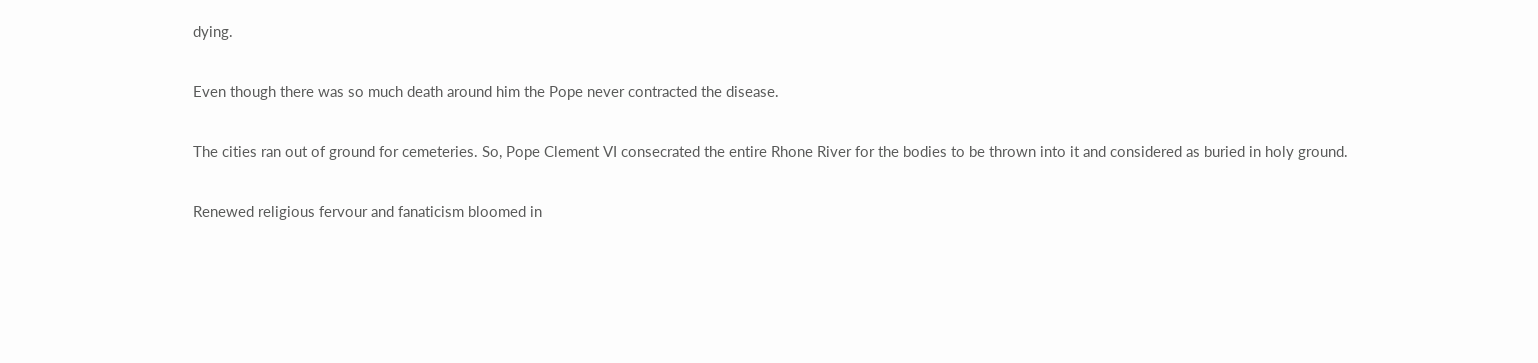dying.

Even though there was so much death around him the Pope never contracted the disease.

The cities ran out of ground for cemeteries. So, Pope Clement VI consecrated the entire Rhone River for the bodies to be thrown into it and considered as buried in holy ground.

Renewed religious fervour and fanaticism bloomed in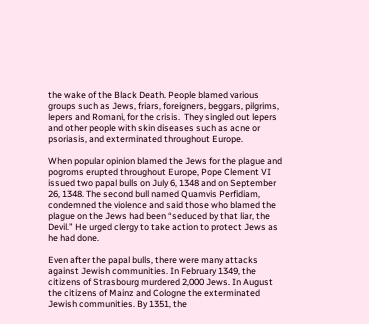the wake of the Black Death. People blamed various groups such as Jews, friars, foreigners, beggars, pilgrims, lepers and Romani, for the crisis.  They singled out lepers and other people with skin diseases such as acne or psoriasis, and exterminated throughout Europe.

When popular opinion blamed the Jews for the plague and pogroms erupted throughout Europe, Pope Clement VI issued two papal bulls on July 6, 1348 and on September 26, 1348. The second bull named Quamvis Perfidiam, condemned the violence and said those who blamed the plague on the Jews had been “seduced by that liar, the Devil.” He urged clergy to take action to protect Jews as he had done.

Even after the papal bulls, there were many attacks against Jewish communities. In February 1349, the citizens of Strasbourg murdered 2,000 Jews. In August the citizens of Mainz and Cologne the exterminated Jewish communities. By 1351, the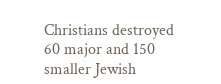Christians destroyed 60 major and 150 smaller Jewish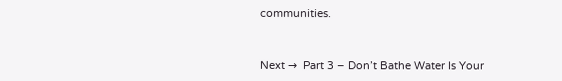communities.


Next →  Part 3 – Don’t Bathe Water Is Your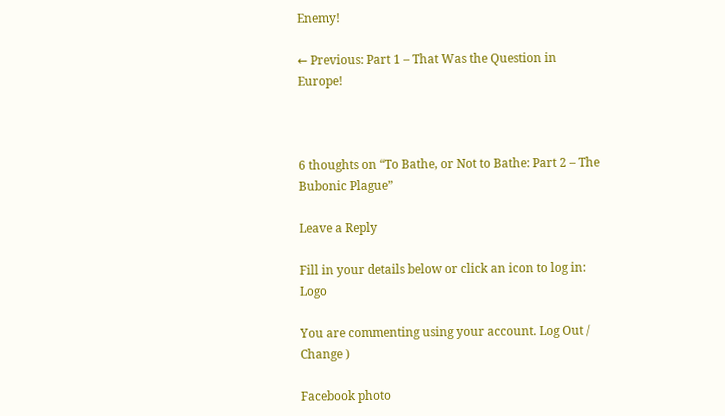Enemy!

← Previous: Part 1 – That Was the Question in Europe!



6 thoughts on “To Bathe, or Not to Bathe: Part 2 – The Bubonic Plague”

Leave a Reply

Fill in your details below or click an icon to log in: Logo

You are commenting using your account. Log Out /  Change )

Facebook photo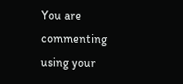You are commenting using your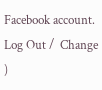Facebook account. Log Out /  Change )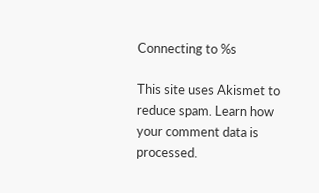Connecting to %s

This site uses Akismet to reduce spam. Learn how your comment data is processed.